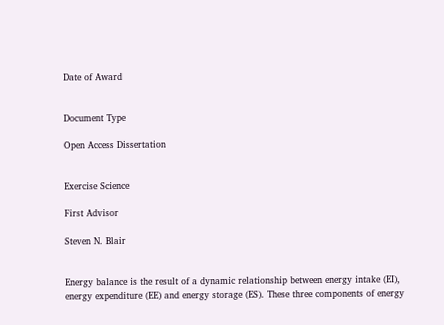Date of Award


Document Type

Open Access Dissertation


Exercise Science

First Advisor

Steven N. Blair


Energy balance is the result of a dynamic relationship between energy intake (EI), energy expenditure (EE) and energy storage (ES). These three components of energy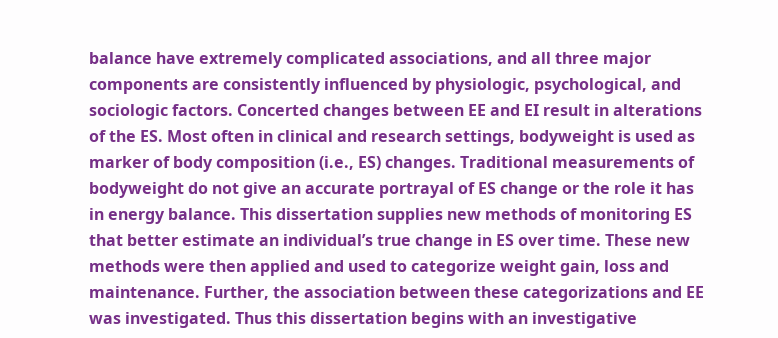balance have extremely complicated associations, and all three major components are consistently influenced by physiologic, psychological, and sociologic factors. Concerted changes between EE and EI result in alterations of the ES. Most often in clinical and research settings, bodyweight is used as marker of body composition (i.e., ES) changes. Traditional measurements of bodyweight do not give an accurate portrayal of ES change or the role it has in energy balance. This dissertation supplies new methods of monitoring ES that better estimate an individual’s true change in ES over time. These new methods were then applied and used to categorize weight gain, loss and maintenance. Further, the association between these categorizations and EE was investigated. Thus this dissertation begins with an investigative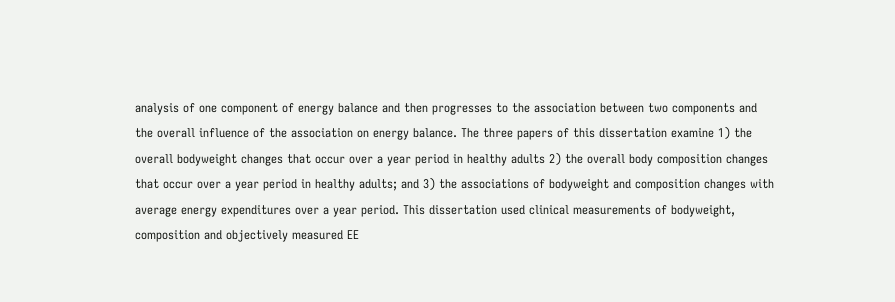analysis of one component of energy balance and then progresses to the association between two components and the overall influence of the association on energy balance. The three papers of this dissertation examine 1) the overall bodyweight changes that occur over a year period in healthy adults 2) the overall body composition changes that occur over a year period in healthy adults; and 3) the associations of bodyweight and composition changes with average energy expenditures over a year period. This dissertation used clinical measurements of bodyweight, composition and objectively measured EE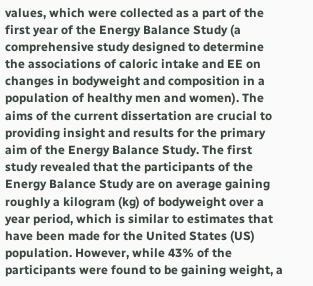values, which were collected as a part of the first year of the Energy Balance Study (a comprehensive study designed to determine the associations of caloric intake and EE on changes in bodyweight and composition in a population of healthy men and women). The aims of the current dissertation are crucial to providing insight and results for the primary aim of the Energy Balance Study. The first study revealed that the participants of the Energy Balance Study are on average gaining roughly a kilogram (kg) of bodyweight over a year period, which is similar to estimates that have been made for the United States (US) population. However, while 43% of the participants were found to be gaining weight, a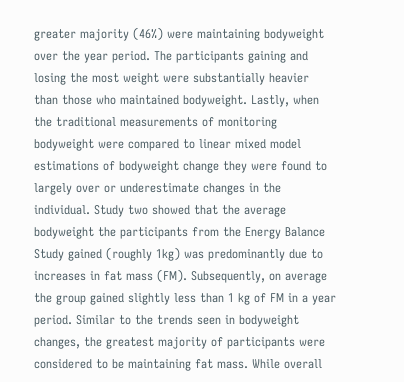greater majority (46%) were maintaining bodyweight over the year period. The participants gaining and losing the most weight were substantially heavier than those who maintained bodyweight. Lastly, when the traditional measurements of monitoring bodyweight were compared to linear mixed model estimations of bodyweight change they were found to largely over or underestimate changes in the individual. Study two showed that the average bodyweight the participants from the Energy Balance Study gained (roughly 1kg) was predominantly due to increases in fat mass (FM). Subsequently, on average the group gained slightly less than 1 kg of FM in a year period. Similar to the trends seen in bodyweight changes, the greatest majority of participants were considered to be maintaining fat mass. While overall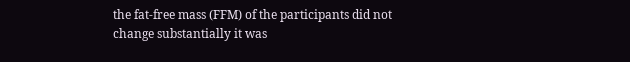the fat-free mass (FFM) of the participants did not change substantially it was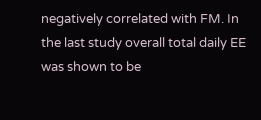negatively correlated with FM. In the last study overall total daily EE was shown to be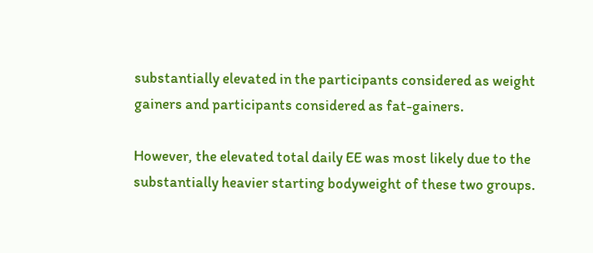substantially elevated in the participants considered as weight gainers and participants considered as fat-gainers.

However, the elevated total daily EE was most likely due to the substantially heavier starting bodyweight of these two groups.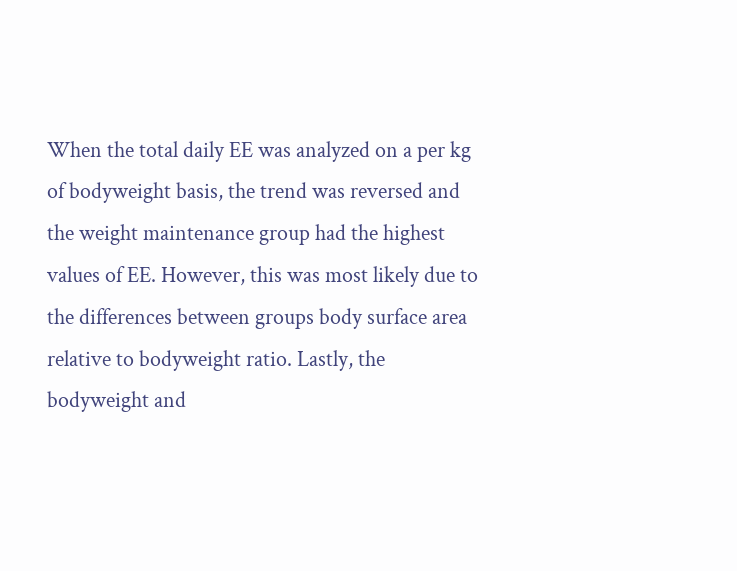When the total daily EE was analyzed on a per kg of bodyweight basis, the trend was reversed and the weight maintenance group had the highest values of EE. However, this was most likely due to the differences between groups body surface area relative to bodyweight ratio. Lastly, the bodyweight and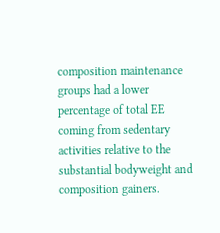composition maintenance groups had a lower percentage of total EE coming from sedentary activities relative to the substantial bodyweight and composition gainers.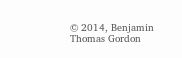© 2014, Benjamin Thomas Gordon